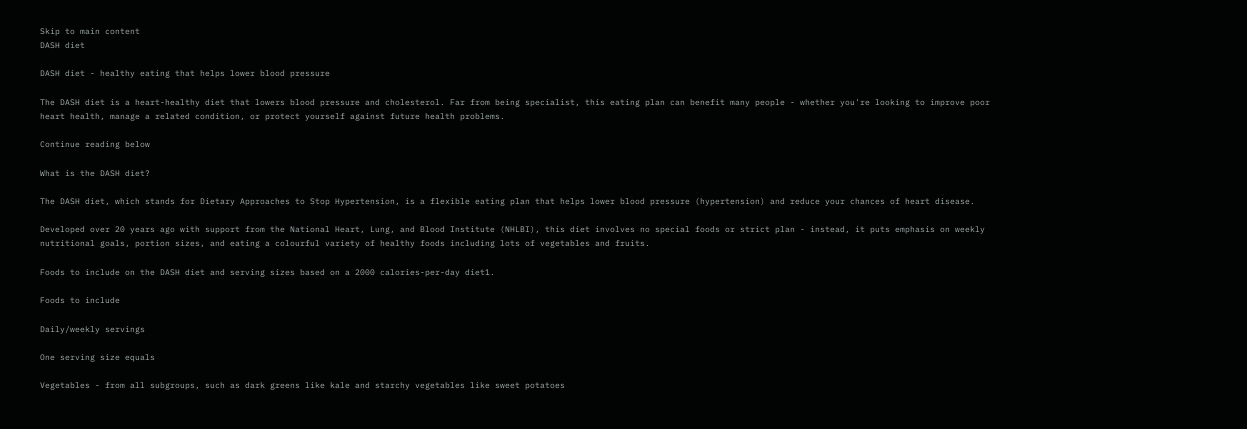Skip to main content
DASH diet

DASH diet - healthy eating that helps lower blood pressure

The DASH diet is a heart-healthy diet that lowers blood pressure and cholesterol. Far from being specialist, this eating plan can benefit many people - whether you're looking to improve poor heart health, manage a related condition, or protect yourself against future health problems.

Continue reading below

What is the DASH diet?

The DASH diet, which stands for Dietary Approaches to Stop Hypertension, is a flexible eating plan that helps lower blood pressure (hypertension) and reduce your chances of heart disease.

Developed over 20 years ago with support from the National Heart, Lung, and Blood Institute (NHLBI), this diet involves no special foods or strict plan - instead, it puts emphasis on weekly nutritional goals, portion sizes, and eating a colourful variety of healthy foods including lots of vegetables and fruits.

Foods to include on the DASH diet and serving sizes based on a 2000 calories-per-day diet1.

Foods to include

Daily/weekly servings

One serving size equals

Vegetables - from all subgroups, such as dark greens like kale and starchy vegetables like sweet potatoes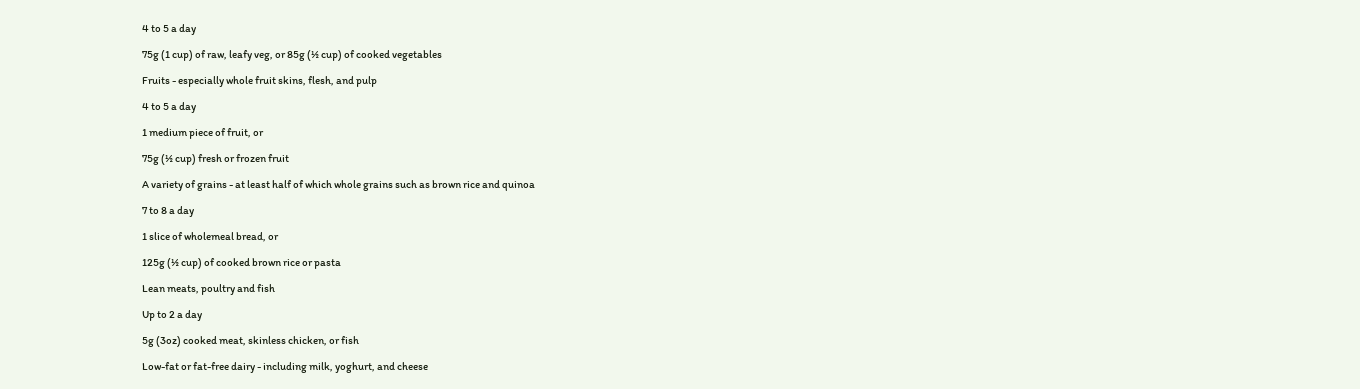4 to 5 a day

75g (1 cup) of raw, leafy veg, or 85g (½ cup) of cooked vegetables

Fruits - especially whole fruit skins, flesh, and pulp

4 to 5 a day

1 medium piece of fruit, or

75g (½ cup) fresh or frozen fruit

A variety of grains - at least half of which whole grains such as brown rice and quinoa

7 to 8 a day

1 slice of wholemeal bread, or

125g (½ cup) of cooked brown rice or pasta

Lean meats, poultry and fish

Up to 2 a day

5g (3oz) cooked meat, skinless chicken, or fish

Low-fat or fat-free dairy - including milk, yoghurt, and cheese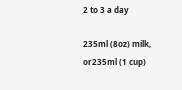2 to 3 a day

235ml (8oz) milk, or235ml (1 cup)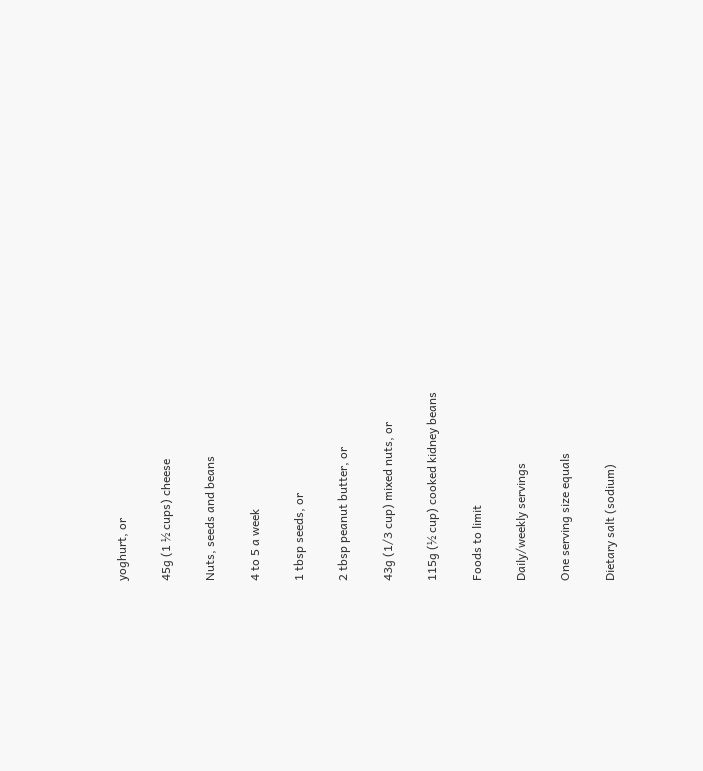yoghurt, or

45g (1 ½ cups) cheese

Nuts, seeds and beans

4 to 5 a week

1 tbsp seeds, or

2 tbsp peanut butter, or

43g (1/3 cup) mixed nuts, or

115g (½ cup) cooked kidney beans

Foods to limit

Daily/weekly servings

One serving size equals

Dietary salt (sodium)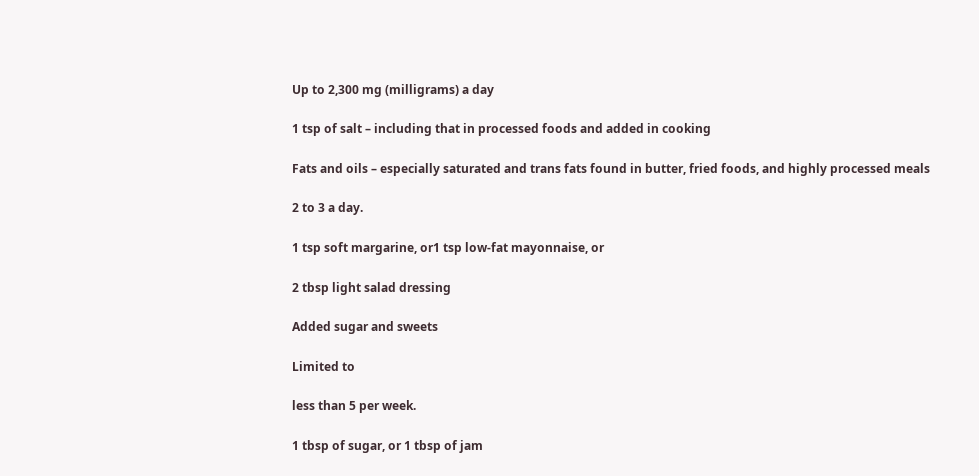Up to 2,300 mg (milligrams) a day

1 tsp of salt – including that in processed foods and added in cooking

Fats and oils – especially saturated and trans fats found in butter, fried foods, and highly processed meals

2 to 3 a day.

1 tsp soft margarine, or1 tsp low-fat mayonnaise, or

2 tbsp light salad dressing

Added sugar and sweets

Limited to

less than 5 per week.

1 tbsp of sugar, or 1 tbsp of jam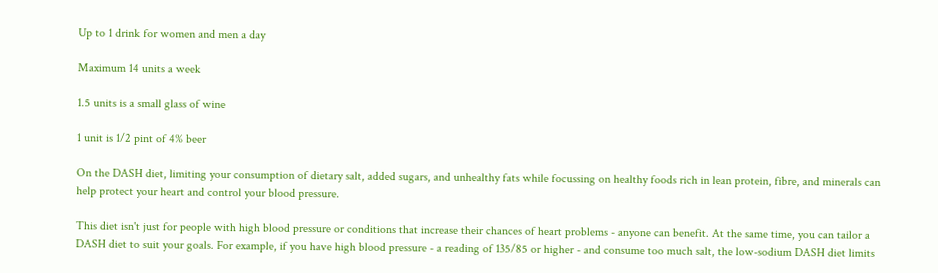Up to 1 drink for women and men a day

Maximum 14 units a week

1.5 units is a small glass of wine

1 unit is 1/2 pint of 4% beer

On the DASH diet, limiting your consumption of dietary salt, added sugars, and unhealthy fats while focussing on healthy foods rich in lean protein, fibre, and minerals can help protect your heart and control your blood pressure.

This diet isn't just for people with high blood pressure or conditions that increase their chances of heart problems - anyone can benefit. At the same time, you can tailor a DASH diet to suit your goals. For example, if you have high blood pressure - a reading of 135/85 or higher - and consume too much salt, the low-sodium DASH diet limits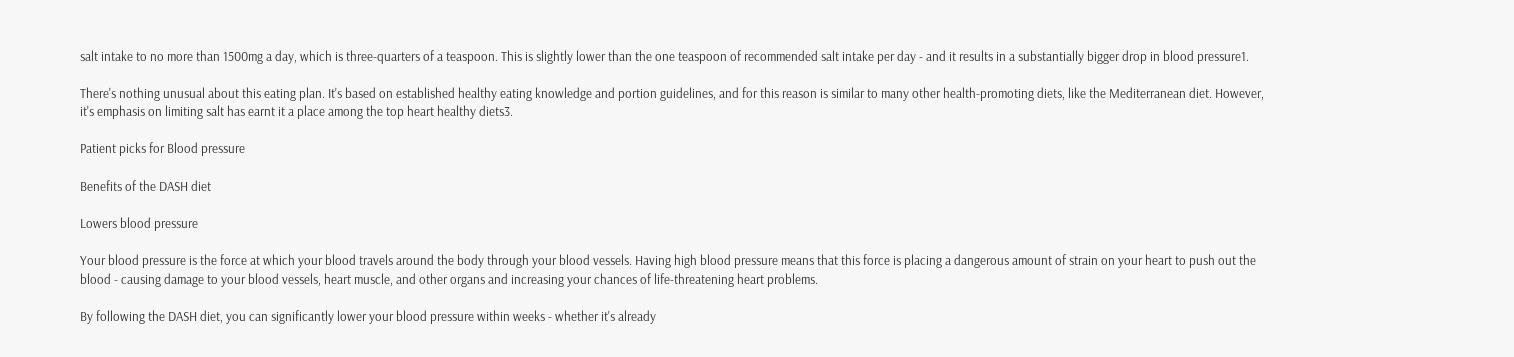salt intake to no more than 1500mg a day, which is three-quarters of a teaspoon. This is slightly lower than the one teaspoon of recommended salt intake per day - and it results in a substantially bigger drop in blood pressure1.

There's nothing unusual about this eating plan. It's based on established healthy eating knowledge and portion guidelines, and for this reason is similar to many other health-promoting diets, like the Mediterranean diet. However, it's emphasis on limiting salt has earnt it a place among the top heart healthy diets3.

Patient picks for Blood pressure

Benefits of the DASH diet

Lowers blood pressure

Your blood pressure is the force at which your blood travels around the body through your blood vessels. Having high blood pressure means that this force is placing a dangerous amount of strain on your heart to push out the blood - causing damage to your blood vessels, heart muscle, and other organs and increasing your chances of life-threatening heart problems.

By following the DASH diet, you can significantly lower your blood pressure within weeks - whether it's already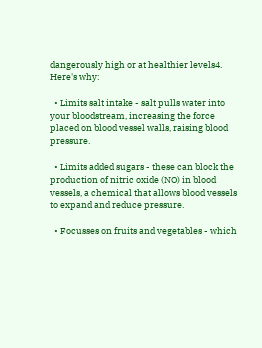dangerously high or at healthier levels4. Here's why:

  • Limits salt intake - salt pulls water into your bloodstream, increasing the force placed on blood vessel walls, raising blood pressure.

  • Limits added sugars - these can block the production of nitric oxide (NO) in blood vessels, a chemical that allows blood vessels to expand and reduce pressure.

  • Focusses on fruits and vegetables - which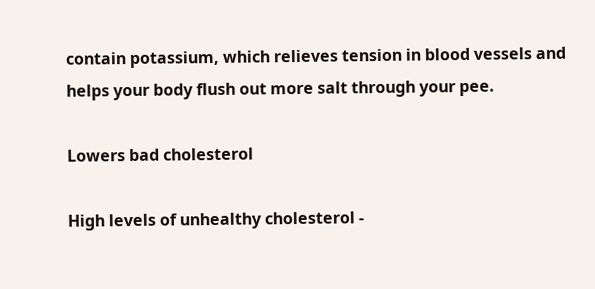contain potassium, which relieves tension in blood vessels and helps your body flush out more salt through your pee.

Lowers bad cholesterol

High levels of unhealthy cholesterol -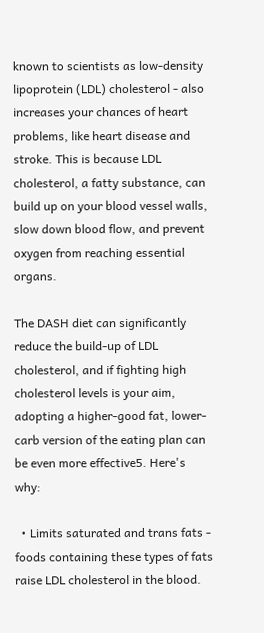known to scientists as low-density lipoprotein (LDL) cholesterol - also increases your chances of heart problems, like heart disease and stroke. This is because LDL cholesterol, a fatty substance, can build up on your blood vessel walls, slow down blood flow, and prevent oxygen from reaching essential organs.

The DASH diet can significantly reduce the build-up of LDL cholesterol, and if fighting high cholesterol levels is your aim, adopting a higher-good fat, lower-carb version of the eating plan can be even more effective5. Here's why:

  • Limits saturated and trans fats - foods containing these types of fats raise LDL cholesterol in the blood.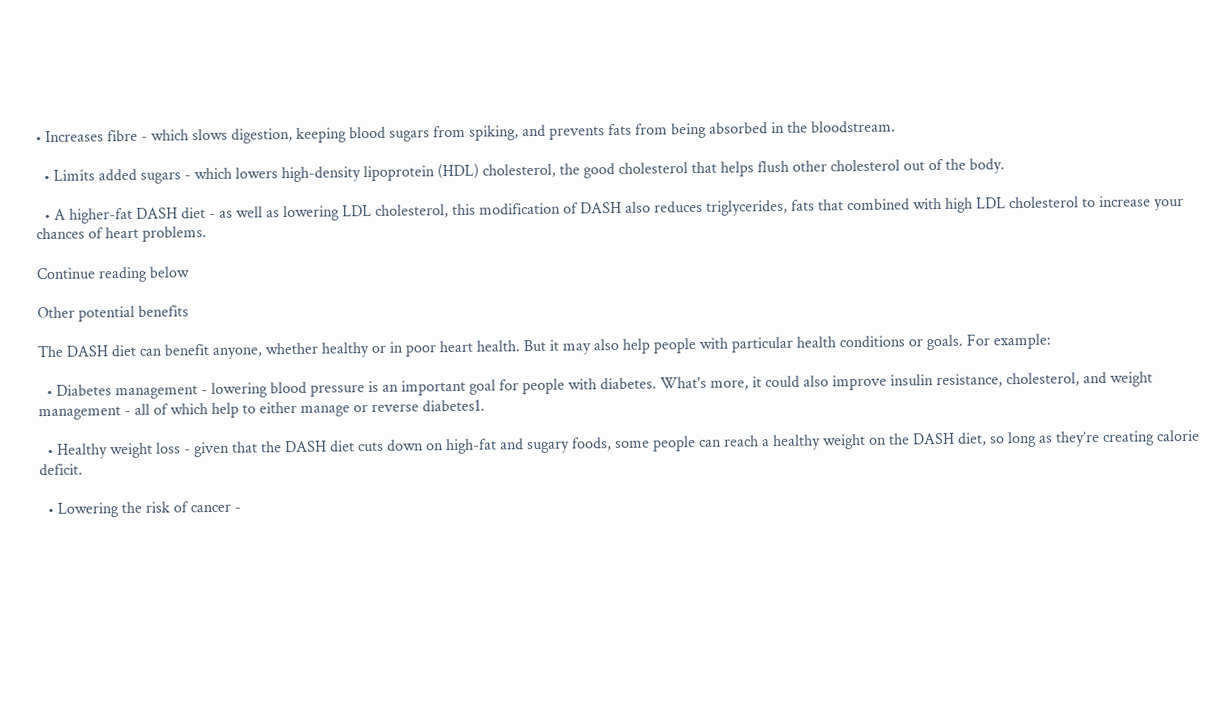• Increases fibre - which slows digestion, keeping blood sugars from spiking, and prevents fats from being absorbed in the bloodstream.

  • Limits added sugars - which lowers high-density lipoprotein (HDL) cholesterol, the good cholesterol that helps flush other cholesterol out of the body.

  • A higher-fat DASH diet - as well as lowering LDL cholesterol, this modification of DASH also reduces triglycerides, fats that combined with high LDL cholesterol to increase your chances of heart problems.

Continue reading below

Other potential benefits

The DASH diet can benefit anyone, whether healthy or in poor heart health. But it may also help people with particular health conditions or goals. For example:

  • Diabetes management - lowering blood pressure is an important goal for people with diabetes. What's more, it could also improve insulin resistance, cholesterol, and weight management - all of which help to either manage or reverse diabetes1.

  • Healthy weight loss - given that the DASH diet cuts down on high-fat and sugary foods, some people can reach a healthy weight on the DASH diet, so long as they’re creating calorie deficit.

  • Lowering the risk of cancer -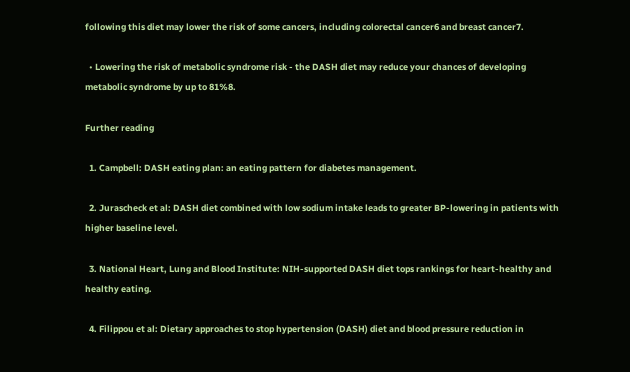following this diet may lower the risk of some cancers, including colorectal cancer6 and breast cancer7.

  • Lowering the risk of metabolic syndrome risk - the DASH diet may reduce your chances of developing metabolic syndrome by up to 81%8.

Further reading

  1. Campbell: DASH eating plan: an eating pattern for diabetes management.

  2. Jurascheck et al: DASH diet combined with low sodium intake leads to greater BP-lowering in patients with higher baseline level.

  3. National Heart, Lung and Blood Institute: NIH-supported DASH diet tops rankings for heart-healthy and healthy eating.

  4. Filippou et al: Dietary approaches to stop hypertension (DASH) diet and blood pressure reduction in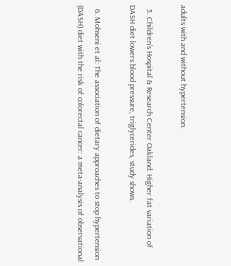adults with and without hypertension.

  5. Children's Hospital & Research Center Oakland: Higher fat variation of DASH diet lowers blood pressure, triglycerides, study shows.

  6. Mohseni et al: The association of dietary approaches to stop hypertension (DASH) diet with the risk of colorectal cancer: a meta-analysis of observational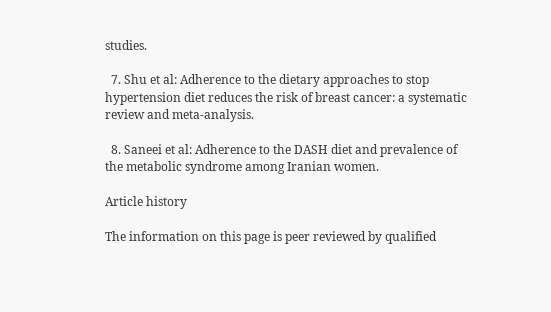studies.

  7. Shu et al: Adherence to the dietary approaches to stop hypertension diet reduces the risk of breast cancer: a systematic review and meta-analysis.

  8. Saneei et al: Adherence to the DASH diet and prevalence of the metabolic syndrome among Iranian women.

Article history

The information on this page is peer reviewed by qualified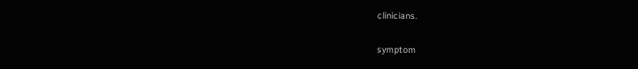clinicians.

symptom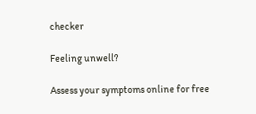checker

Feeling unwell?

Assess your symptoms online for free